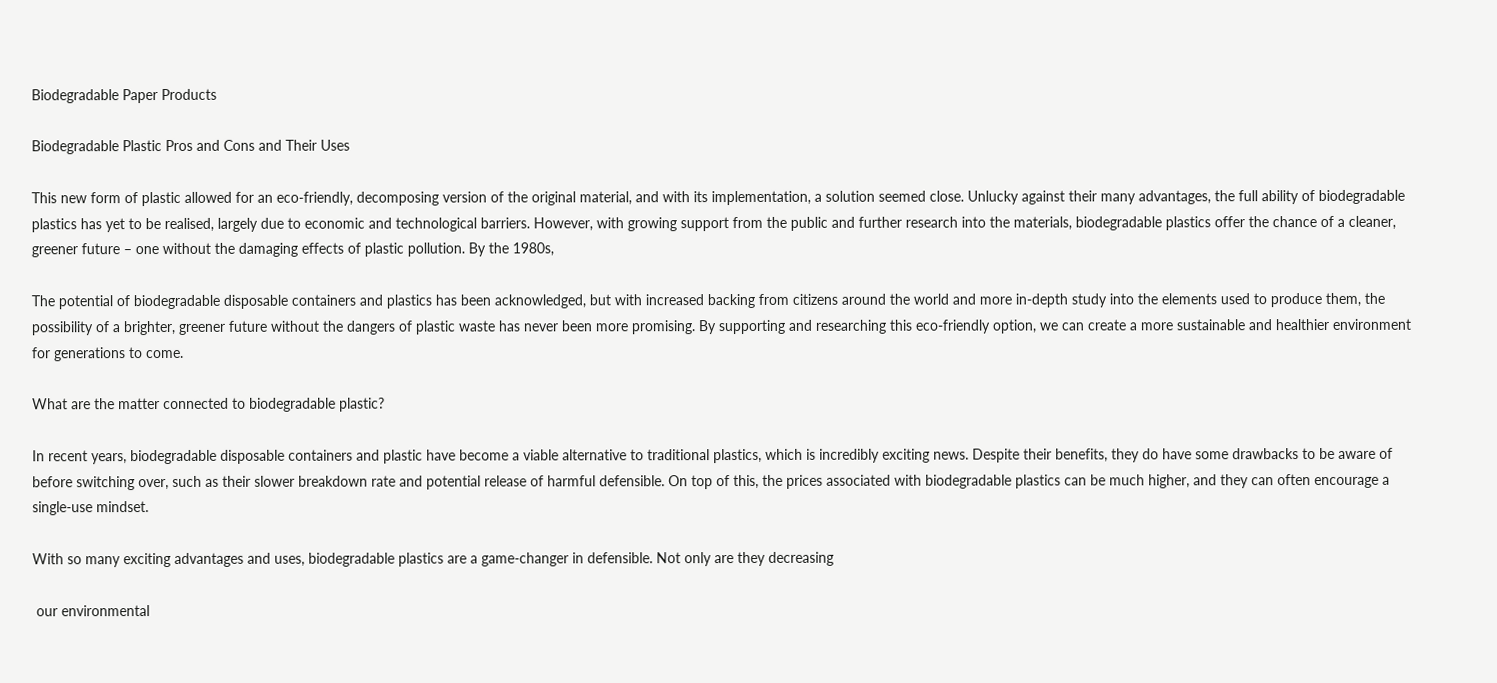Biodegradable Paper Products

Biodegradable Plastic Pros and Cons and Their Uses

This new form of plastic allowed for an eco-friendly, decomposing version of the original material, and with its implementation, a solution seemed close. Unlucky against their many advantages, the full ability of biodegradable plastics has yet to be realised, largely due to economic and technological barriers. However, with growing support from the public and further research into the materials, biodegradable plastics offer the chance of a cleaner, greener future – one without the damaging effects of plastic pollution. By the 1980s,

The potential of biodegradable disposable containers and plastics has been acknowledged, but with increased backing from citizens around the world and more in-depth study into the elements used to produce them, the possibility of a brighter, greener future without the dangers of plastic waste has never been more promising. By supporting and researching this eco-friendly option, we can create a more sustainable and healthier environment for generations to come.

What are the matter connected to biodegradable plastic?

In recent years, biodegradable disposable containers and plastic have become a viable alternative to traditional plastics, which is incredibly exciting news. Despite their benefits, they do have some drawbacks to be aware of before switching over, such as their slower breakdown rate and potential release of harmful defensible. On top of this, the prices associated with biodegradable plastics can be much higher, and they can often encourage a single-use mindset.

With so many exciting advantages and uses, biodegradable plastics are a game-changer in defensible. Not only are they decreasing

 our environmental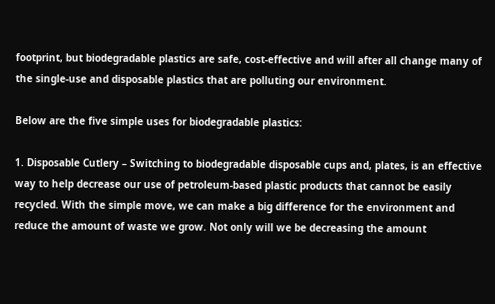footprint, but biodegradable plastics are safe, cost-effective and will after all change many of the single-use and disposable plastics that are polluting our environment.

Below are the five simple uses for biodegradable plastics:

1. Disposable Cutlery – Switching to biodegradable disposable cups and, plates, is an effective way to help decrease our use of petroleum-based plastic products that cannot be easily recycled. With the simple move, we can make a big difference for the environment and reduce the amount of waste we grow. Not only will we be decreasing the amount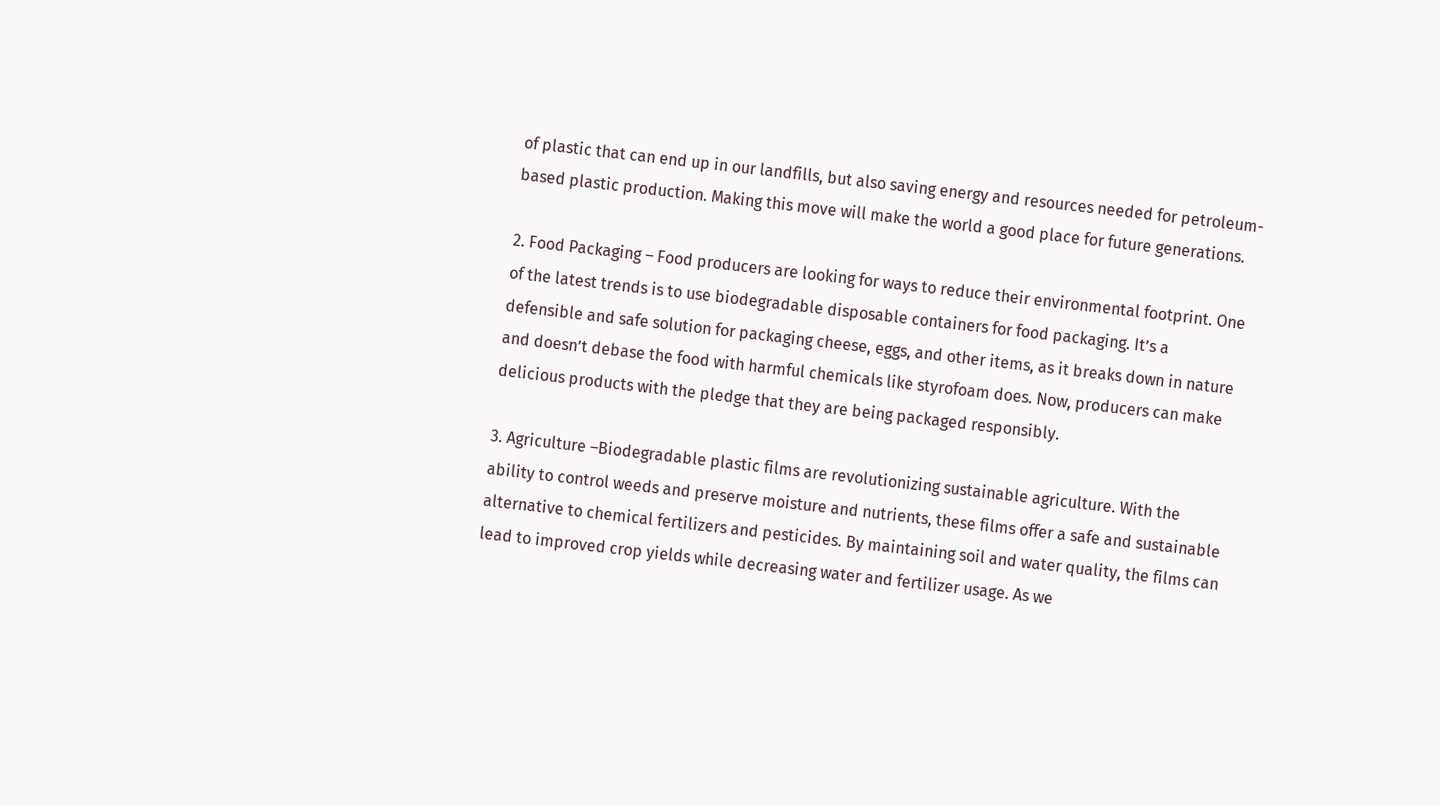of plastic that can end up in our landfills, but also saving energy and resources needed for petroleum-based plastic production. Making this move will make the world a good place for future generations.

2. Food Packaging – Food producers are looking for ways to reduce their environmental footprint. One of the latest trends is to use biodegradable disposable containers for food packaging. It’s a defensible and safe solution for packaging cheese, eggs, and other items, as it breaks down in nature and doesn’t debase the food with harmful chemicals like styrofoam does. Now, producers can make delicious products with the pledge that they are being packaged responsibly.

3. Agriculture –Biodegradable plastic films are revolutionizing sustainable agriculture. With the ability to control weeds and preserve moisture and nutrients, these films offer a safe and sustainable alternative to chemical fertilizers and pesticides. By maintaining soil and water quality, the films can lead to improved crop yields while decreasing water and fertilizer usage. As we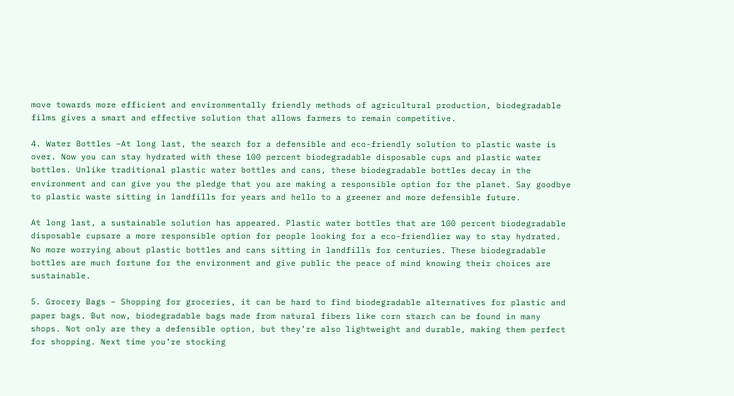move towards more efficient and environmentally friendly methods of agricultural production, biodegradable films gives a smart and effective solution that allows farmers to remain competitive.

4. Water Bottles –At long last, the search for a defensible and eco-friendly solution to plastic waste is over. Now you can stay hydrated with these 100 percent biodegradable disposable cups and plastic water bottles. Unlike traditional plastic water bottles and cans, these biodegradable bottles decay in the environment and can give you the pledge that you are making a responsible option for the planet. Say goodbye to plastic waste sitting in landfills for years and hello to a greener and more defensible future.

At long last, a sustainable solution has appeared. Plastic water bottles that are 100 percent biodegradable disposable cupsare a more responsible option for people looking for a eco-friendlier way to stay hydrated. No more worrying about plastic bottles and cans sitting in landfills for centuries. These biodegradable bottles are much fortune for the environment and give public the peace of mind knowing their choices are sustainable.

5. Grocery Bags – Shopping for groceries, it can be hard to find biodegradable alternatives for plastic and paper bags. But now, biodegradable bags made from natural fibers like corn starch can be found in many shops. Not only are they a defensible option, but they’re also lightweight and durable, making them perfect for shopping. Next time you’re stocking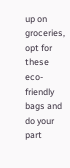up on groceries, opt for these eco-friendly bags and do your part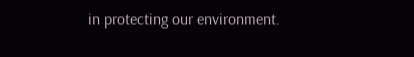in protecting our environment.